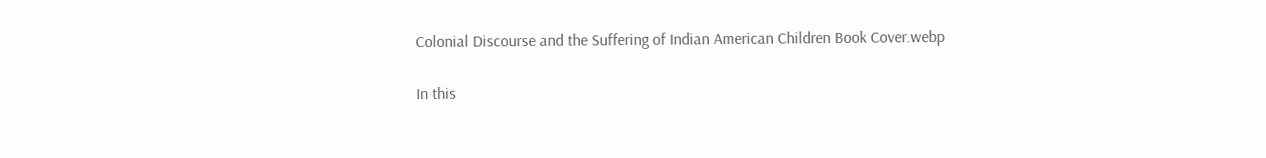Colonial Discourse and the Suffering of Indian American Children Book Cover.webp

In this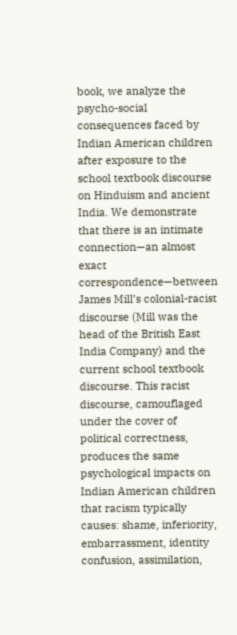book, we analyze the psycho-social consequences faced by Indian American children after exposure to the school textbook discourse on Hinduism and ancient India. We demonstrate that there is an intimate connection—an almost exact correspondence—between James Mill’s colonial-racist discourse (Mill was the head of the British East India Company) and the current school textbook discourse. This racist discourse, camouflaged under the cover of political correctness, produces the same psychological impacts on Indian American children that racism typically causes: shame, inferiority, embarrassment, identity confusion, assimilation,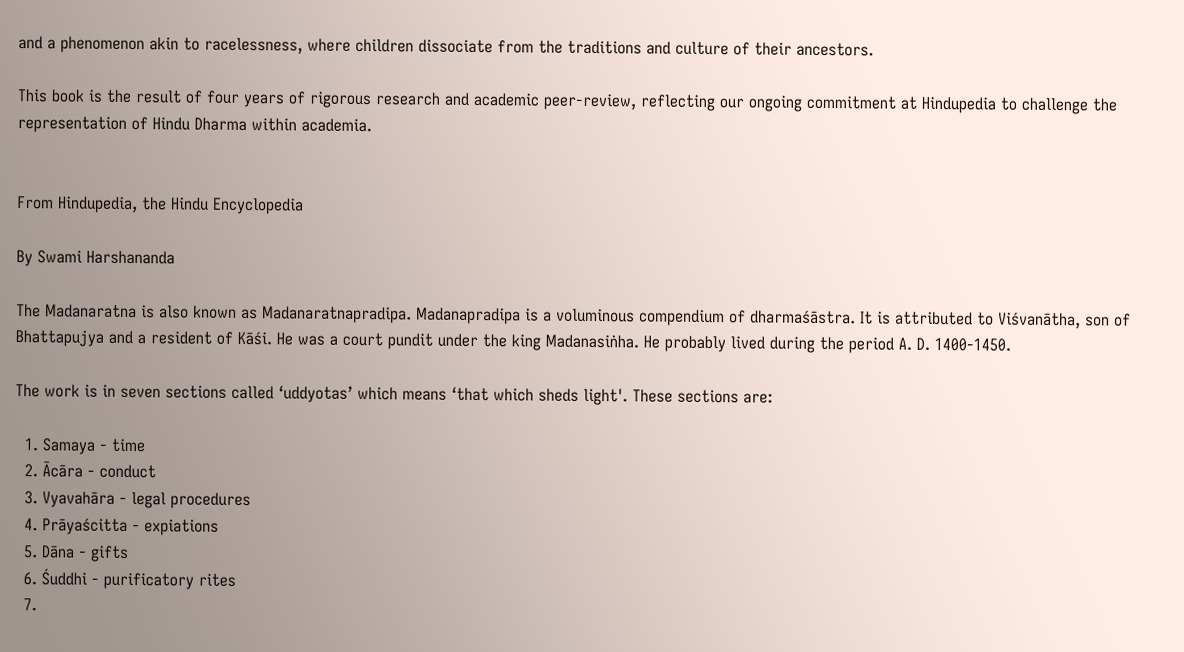and a phenomenon akin to racelessness, where children dissociate from the traditions and culture of their ancestors.

This book is the result of four years of rigorous research and academic peer-review, reflecting our ongoing commitment at Hindupedia to challenge the representation of Hindu Dharma within academia.


From Hindupedia, the Hindu Encyclopedia

By Swami Harshananda

The Madanaratna is also known as Madanaratnapradipa. Madanapradipa is a voluminous compendium of dharmaśāstra. It is attributed to Viśvanātha, son of Bhattapujya and a resident of Kāśi. He was a court pundit under the king Madanasiṅha. He probably lived during the period A. D. 1400-1450.

The work is in seven sections called ‘uddyotas’ which means ‘that which sheds light'. These sections are:

  1. Samaya - time
  2. Ācāra - conduct
  3. Vyavahāra - legal procedures
  4. Prāyaścitta - expiations
  5. Dāna - gifts
  6. Śuddhi - purificatory rites
  7.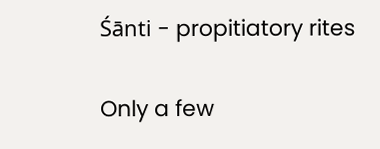Śānti - propitiatory rites

Only a few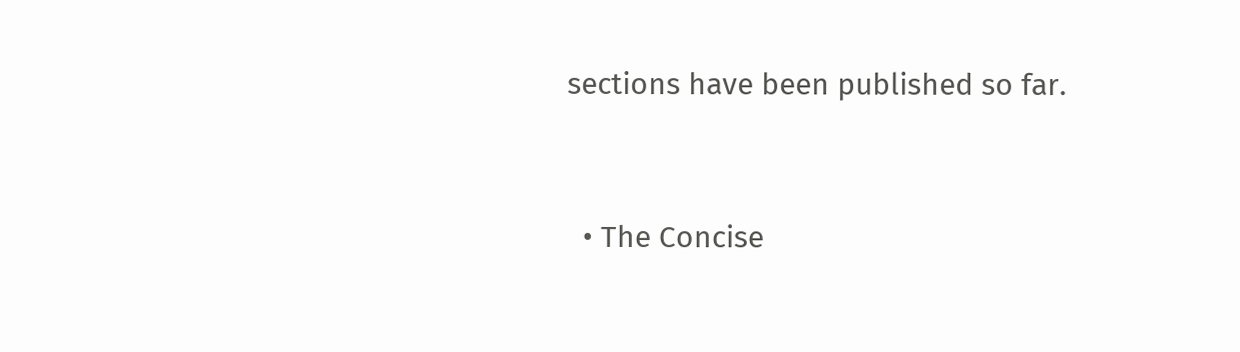sections have been published so far.


  • The Concise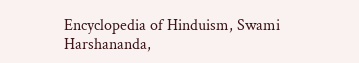Encyclopedia of Hinduism, Swami Harshananda,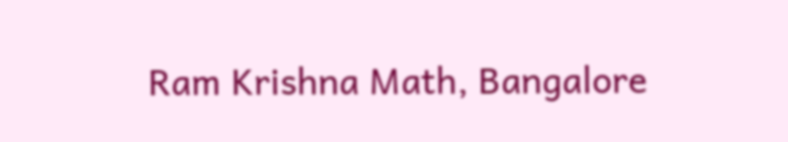Ram Krishna Math, Bangalore